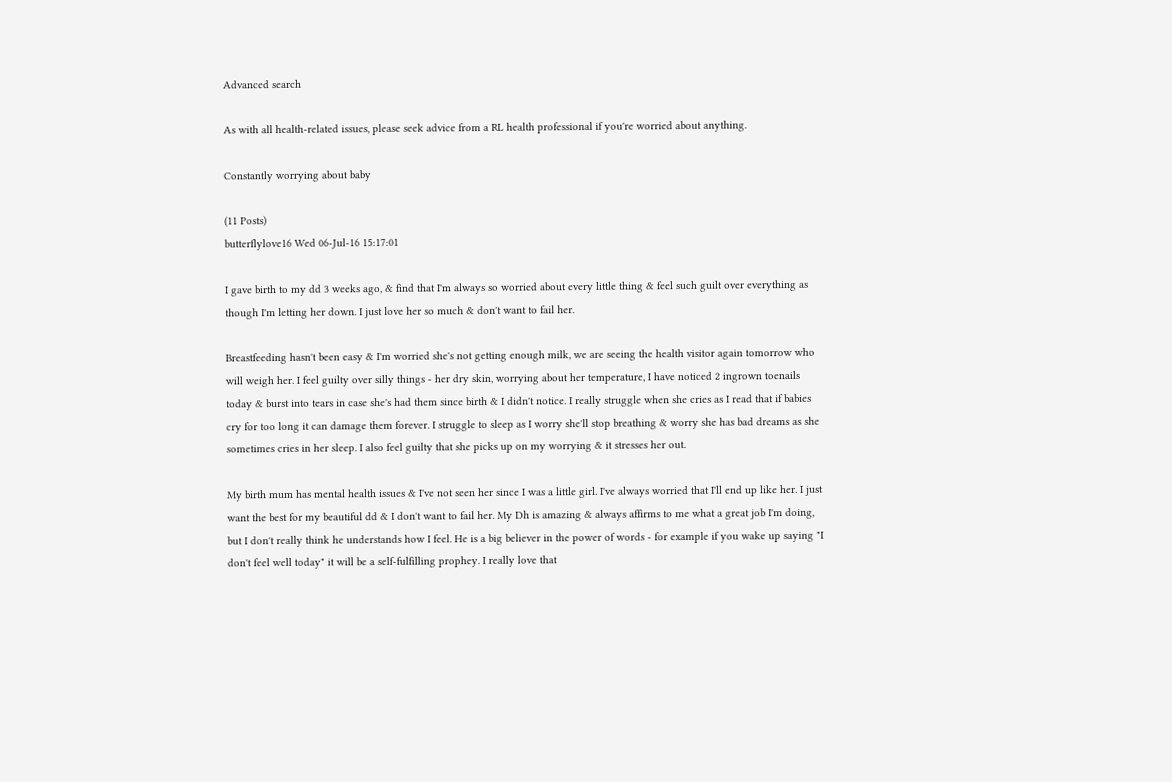Advanced search

As with all health-related issues, please seek advice from a RL health professional if you're worried about anything.

Constantly worrying about baby

(11 Posts)
butterflylove16 Wed 06-Jul-16 15:17:01

I gave birth to my dd 3 weeks ago, & find that I'm always so worried about every little thing & feel such guilt over everything as though I'm letting her down. I just love her so much & don't want to fail her.

Breastfeeding hasn't been easy & I'm worried she's not getting enough milk, we are seeing the health visitor again tomorrow who will weigh her. I feel guilty over silly things - her dry skin, worrying about her temperature, I have noticed 2 ingrown toenails today & burst into tears in case she's had them since birth & I didn't notice. I really struggle when she cries as I read that if babies cry for too long it can damage them forever. I struggle to sleep as I worry she'll stop breathing & worry she has bad dreams as she sometimes cries in her sleep. I also feel guilty that she picks up on my worrying & it stresses her out.

My birth mum has mental health issues & I've not seen her since I was a little girl. I've always worried that I'll end up like her. I just want the best for my beautiful dd & I don't want to fail her. My Dh is amazing & always affirms to me what a great job I'm doing, but I don't really think he understands how I feel. He is a big believer in the power of words - for example if you wake up saying "I don't feel well today" it will be a self-fulfilling prophey. I really love that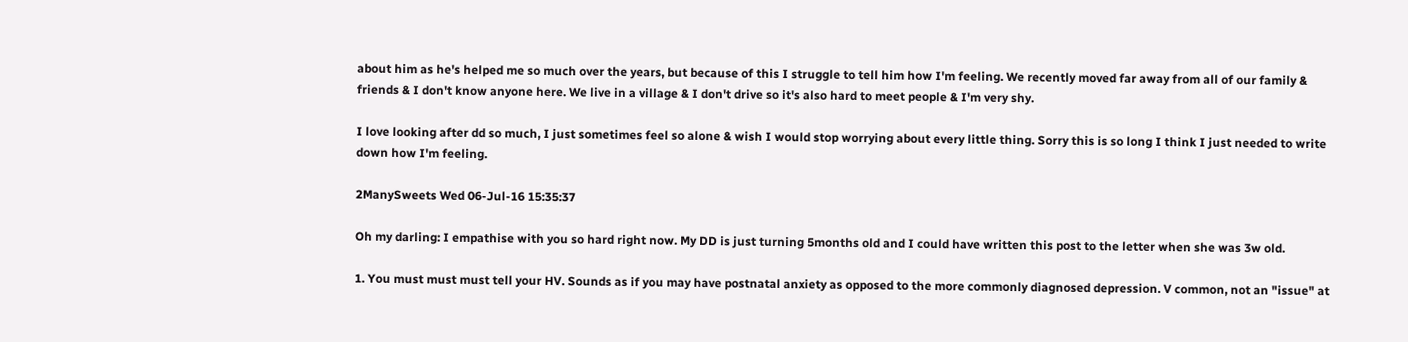about him as he's helped me so much over the years, but because of this I struggle to tell him how I'm feeling. We recently moved far away from all of our family & friends & I don't know anyone here. We live in a village & I don't drive so it's also hard to meet people & I'm very shy.

I love looking after dd so much, I just sometimes feel so alone & wish I would stop worrying about every little thing. Sorry this is so long I think I just needed to write down how I'm feeling.

2ManySweets Wed 06-Jul-16 15:35:37

Oh my darling: I empathise with you so hard right now. My DD is just turning 5months old and I could have written this post to the letter when she was 3w old.

1. You must must must tell your HV. Sounds as if you may have postnatal anxiety as opposed to the more commonly diagnosed depression. V common, not an "issue" at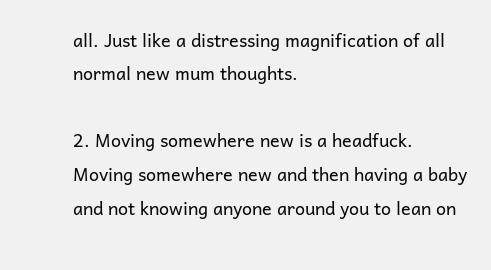all. Just like a distressing magnification of all normal new mum thoughts.

2. Moving somewhere new is a headfuck. Moving somewhere new and then having a baby and not knowing anyone around you to lean on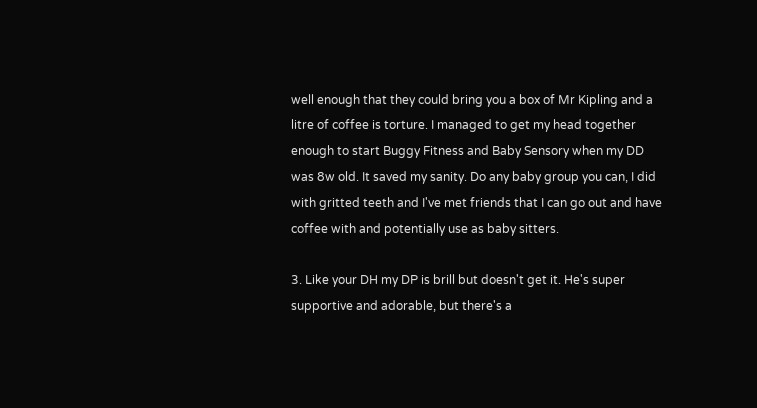well enough that they could bring you a box of Mr Kipling and a litre of coffee is torture. I managed to get my head together enough to start Buggy Fitness and Baby Sensory when my DD was 8w old. It saved my sanity. Do any baby group you can, I did with gritted teeth and I've met friends that I can go out and have coffee with and potentially use as baby sitters.

3. Like your DH my DP is brill but doesn't get it. He's super supportive and adorable, but there's a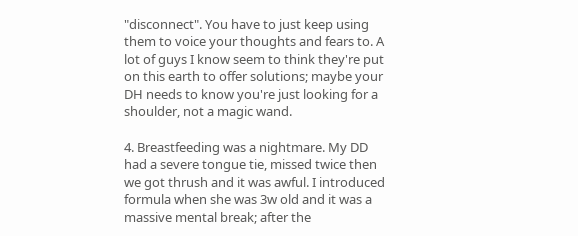"disconnect". You have to just keep using them to voice your thoughts and fears to. A lot of guys I know seem to think they're put on this earth to offer solutions; maybe your DH needs to know you're just looking for a shoulder, not a magic wand.

4. Breastfeeding was a nightmare. My DD had a severe tongue tie, missed twice then we got thrush and it was awful. I introduced formula when she was 3w old and it was a massive mental break; after the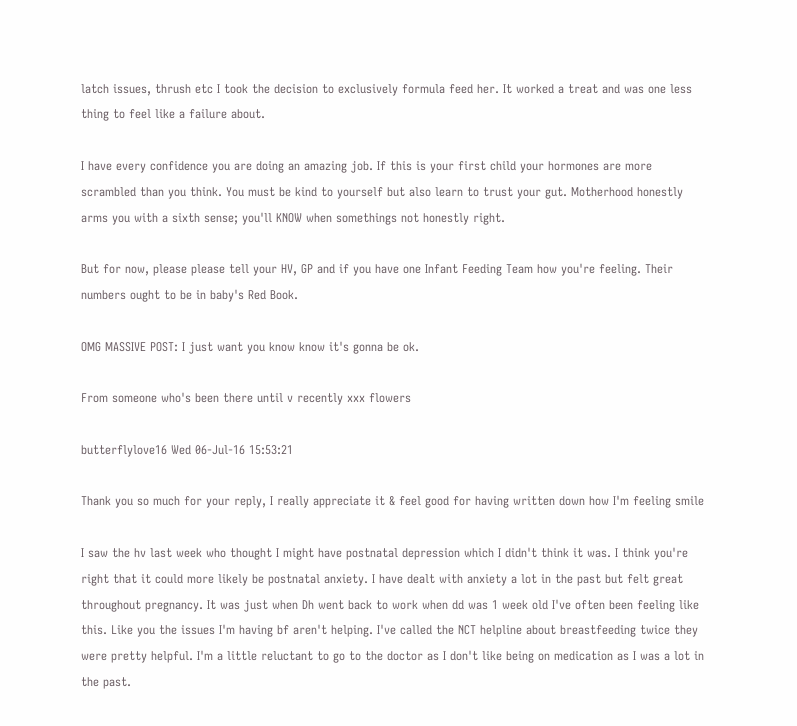latch issues, thrush etc I took the decision to exclusively formula feed her. It worked a treat and was one less thing to feel like a failure about.

I have every confidence you are doing an amazing job. If this is your first child your hormones are more scrambled than you think. You must be kind to yourself but also learn to trust your gut. Motherhood honestly arms you with a sixth sense; you'll KNOW when somethings not honestly right.

But for now, please please tell your HV, GP and if you have one Infant Feeding Team how you're feeling. Their numbers ought to be in baby's Red Book.

OMG MASSIVE POST: I just want you know know it's gonna be ok.

From someone who's been there until v recently xxx flowers

butterflylove16 Wed 06-Jul-16 15:53:21

Thank you so much for your reply, I really appreciate it & feel good for having written down how I'm feeling smile

I saw the hv last week who thought I might have postnatal depression which I didn't think it was. I think you're right that it could more likely be postnatal anxiety. I have dealt with anxiety a lot in the past but felt great throughout pregnancy. It was just when Dh went back to work when dd was 1 week old I've often been feeling like this. Like you the issues I'm having bf aren't helping. I've called the NCT helpline about breastfeeding twice they were pretty helpful. I'm a little reluctant to go to the doctor as I don't like being on medication as I was a lot in the past.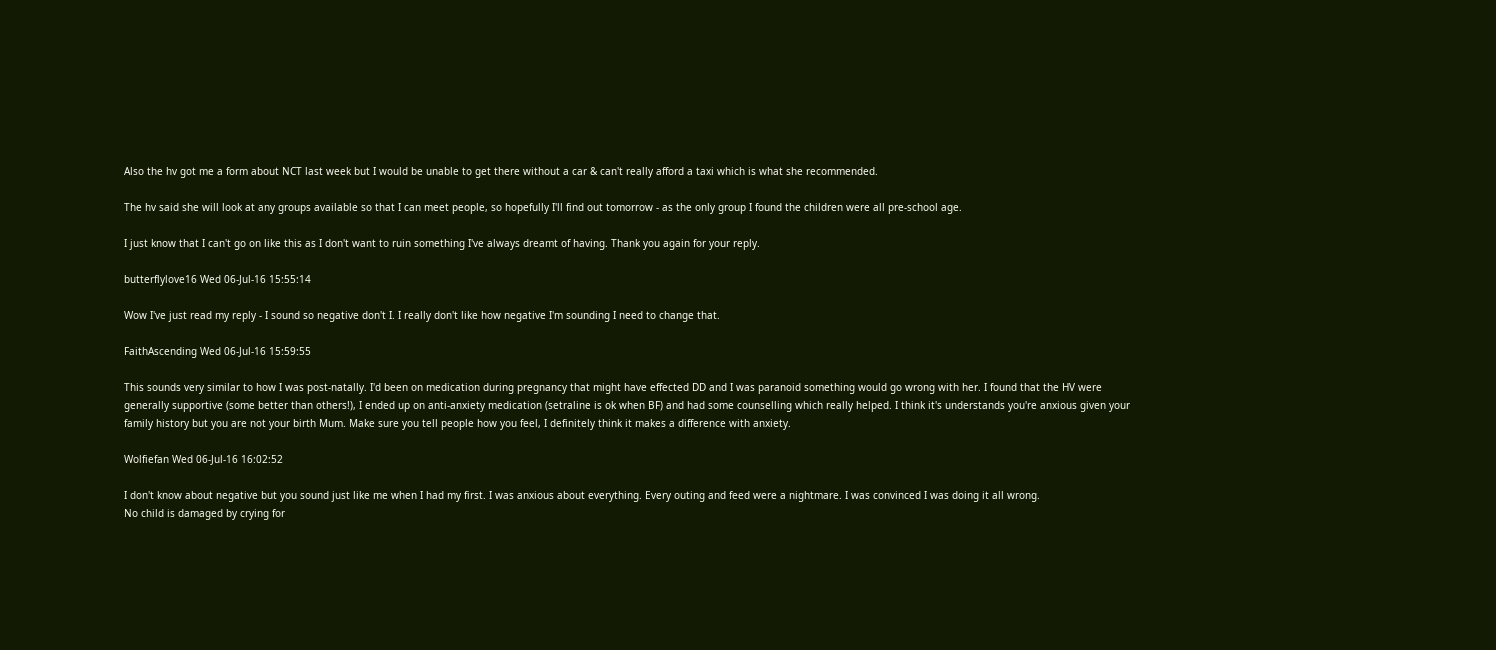Also the hv got me a form about NCT last week but I would be unable to get there without a car & can't really afford a taxi which is what she recommended.

The hv said she will look at any groups available so that I can meet people, so hopefully I'll find out tomorrow - as the only group I found the children were all pre-school age.

I just know that I can't go on like this as I don't want to ruin something I've always dreamt of having. Thank you again for your reply.

butterflylove16 Wed 06-Jul-16 15:55:14

Wow I've just read my reply - I sound so negative don't I. I really don't like how negative I'm sounding I need to change that.

FaithAscending Wed 06-Jul-16 15:59:55

This sounds very similar to how I was post-natally. I'd been on medication during pregnancy that might have effected DD and I was paranoid something would go wrong with her. I found that the HV were generally supportive (some better than others!), I ended up on anti-anxiety medication (setraline is ok when BF) and had some counselling which really helped. I think it's understands you're anxious given your family history but you are not your birth Mum. Make sure you tell people how you feel, I definitely think it makes a difference with anxiety.

Wolfiefan Wed 06-Jul-16 16:02:52

I don't know about negative but you sound just like me when I had my first. I was anxious about everything. Every outing and feed were a nightmare. I was convinced I was doing it all wrong.
No child is damaged by crying for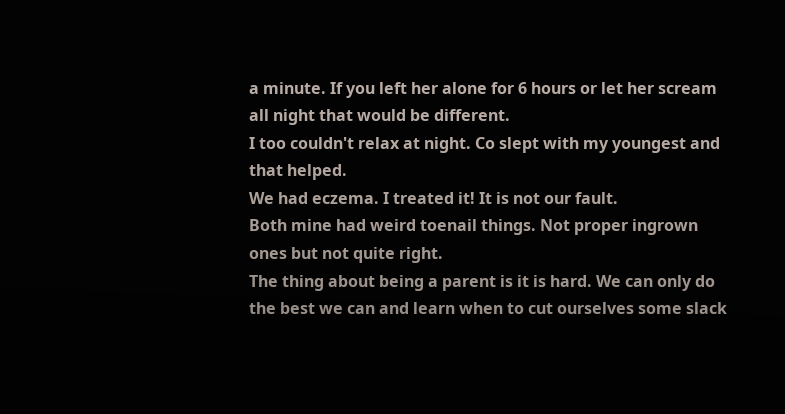a minute. If you left her alone for 6 hours or let her scream all night that would be different.
I too couldn't relax at night. Co slept with my youngest and that helped.
We had eczema. I treated it! It is not our fault.
Both mine had weird toenail things. Not proper ingrown ones but not quite right.
The thing about being a parent is it is hard. We can only do the best we can and learn when to cut ourselves some slack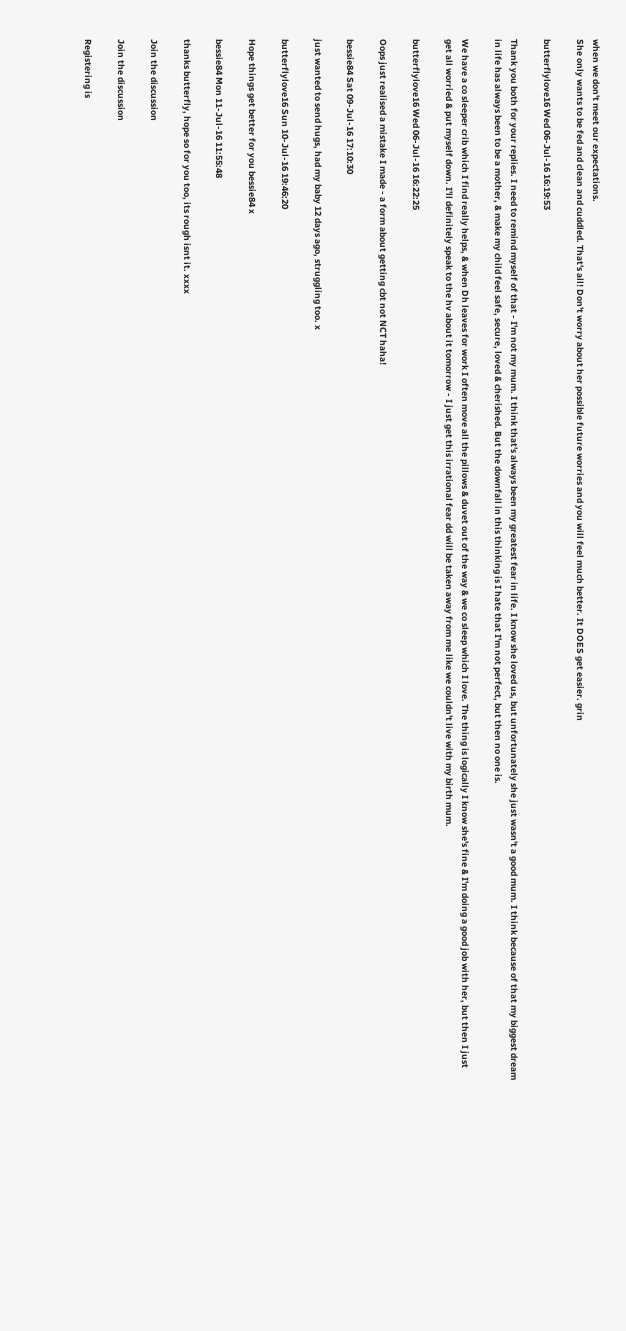when we don't meet our expectations.
She only wants to be fed and clean and cuddled. That's all! Don't worry about her possible future worries and you will feel much better. It DOES get easier. grin

butterflylove16 Wed 06-Jul-16 16:19:53

Thank you both for your replies. I need to remind myself of that - I'm not my mum. I think that's always been my greatest fear in life. I know she loved us, but unfortunately she just wasn't a good mum. I think because of that my biggest dream in life has always been to be a mother, & make my child feel safe, secure, loved & cherished. But the downfall in this thinking is I hate that I'm not perfect, but then no one is.

We have a co sleeper crib which I find really helps, & when Dh leaves for work I often move all the pillows & duvet out of the way & we co sleep which I love. The thing is logically I know she's fine & I'm doing a good job with her, but then I just get all worried & put myself down. I'll definitely speak to the hv about it tomorrow - I just get this irrational fear dd will be taken away from me like we couldn't live with my birth mum.

butterflylove16 Wed 06-Jul-16 16:22:25

Oops just realised a mistake I made - a form about getting cbt not NCT haha!

bessie84 Sat 09-Jul-16 17:10:30

just wanted to send hugs, had my baby 12 days ago, struggling too. x

butterflylove16 Sun 10-Jul-16 19:46:20

Hope things get better for you bessie84 x

bessie84 Mon 11-Jul-16 11:55:48

thanks butterfly, hope so for you too, its rough isnt it. xxxx

Join the discussion

Join the discussion

Registering is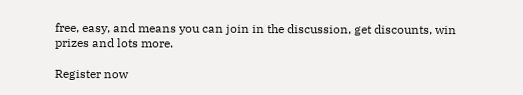free, easy, and means you can join in the discussion, get discounts, win prizes and lots more.

Register now